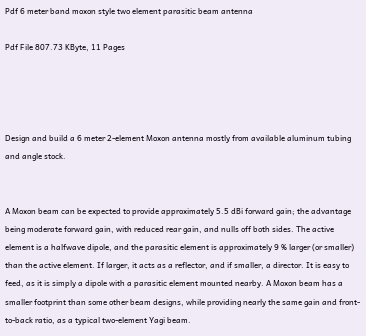Pdf 6 meter band moxon style two element parasitic beam antenna

Pdf File 807.73 KByte, 11 Pages




Design and build a 6 meter 2-element Moxon antenna mostly from available aluminum tubing and angle stock.


A Moxon beam can be expected to provide approximately 5.5 dBi forward gain; the advantage being moderate forward gain, with reduced rear gain, and nulls off both sides. The active element is a halfwave dipole, and the parasitic element is approximately 9 % larger (or smaller) than the active element. If larger, it acts as a reflector, and if smaller, a director. It is easy to feed, as it is simply a dipole with a parasitic element mounted nearby. A Moxon beam has a smaller footprint than some other beam designs, while providing nearly the same gain and front-to-back ratio, as a typical two-element Yagi beam.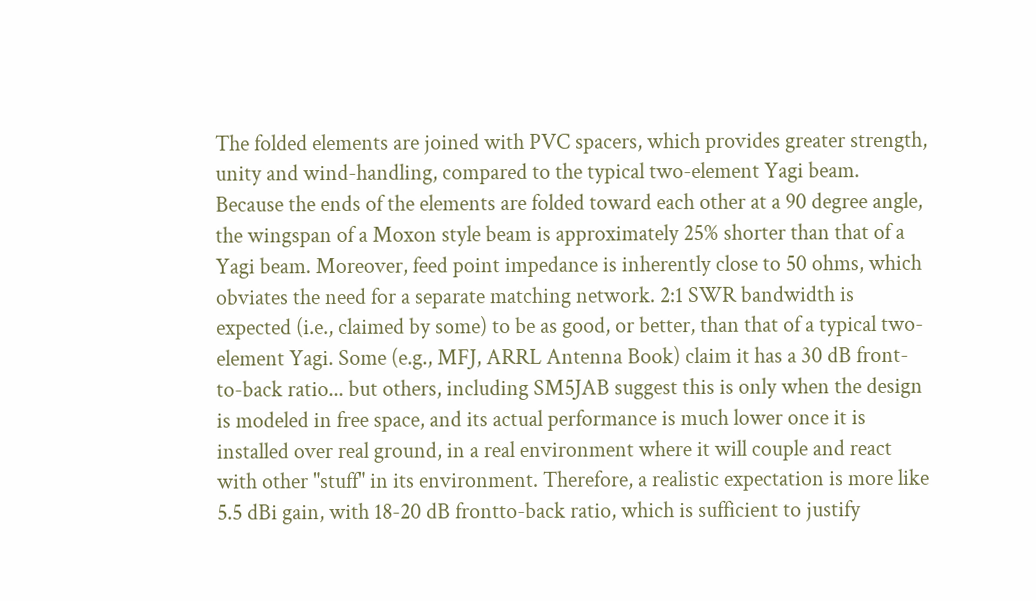The folded elements are joined with PVC spacers, which provides greater strength, unity and wind-handling, compared to the typical two-element Yagi beam. Because the ends of the elements are folded toward each other at a 90 degree angle, the wingspan of a Moxon style beam is approximately 25% shorter than that of a Yagi beam. Moreover, feed point impedance is inherently close to 50 ohms, which obviates the need for a separate matching network. 2:1 SWR bandwidth is expected (i.e., claimed by some) to be as good, or better, than that of a typical two-element Yagi. Some (e.g., MFJ, ARRL Antenna Book) claim it has a 30 dB front-to-back ratio... but others, including SM5JAB suggest this is only when the design is modeled in free space, and its actual performance is much lower once it is installed over real ground, in a real environment where it will couple and react with other "stuff" in its environment. Therefore, a realistic expectation is more like 5.5 dBi gain, with 18-20 dB frontto-back ratio, which is sufficient to justify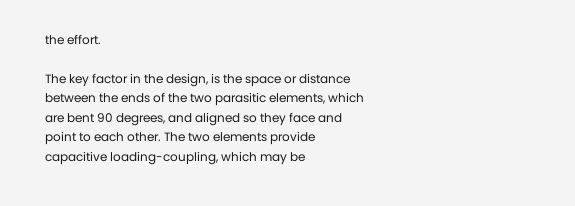the effort.

The key factor in the design, is the space or distance between the ends of the two parasitic elements, which are bent 90 degrees, and aligned so they face and point to each other. The two elements provide capacitive loading-coupling, which may be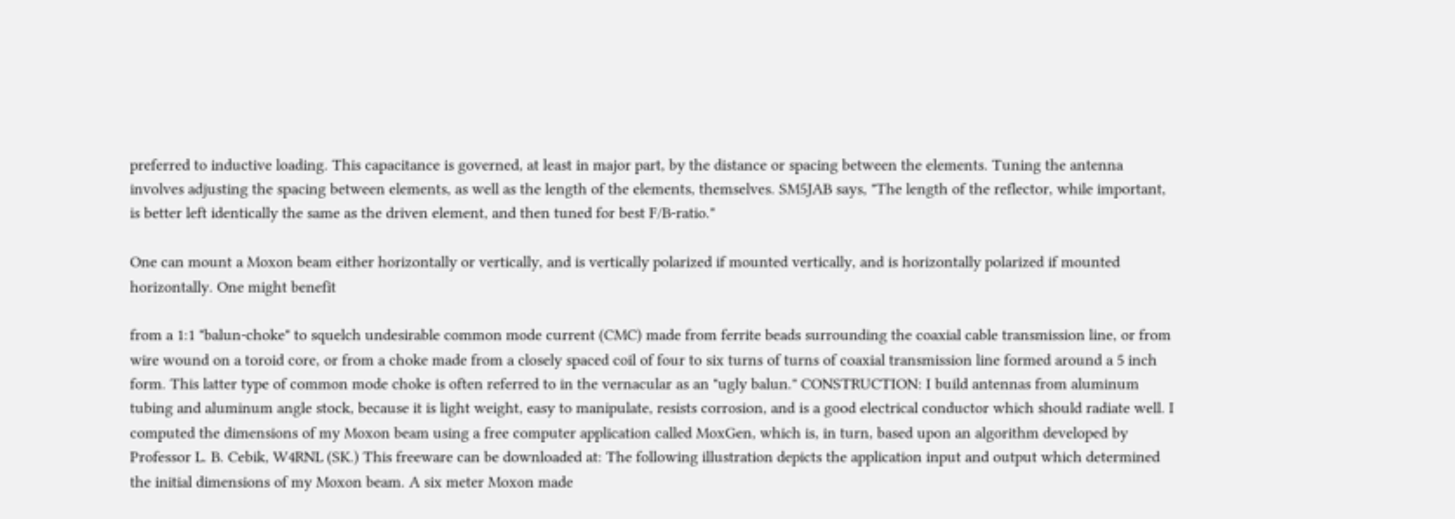preferred to inductive loading. This capacitance is governed, at least in major part, by the distance or spacing between the elements. Tuning the antenna involves adjusting the spacing between elements, as well as the length of the elements, themselves. SM5JAB says, "The length of the reflector, while important, is better left identically the same as the driven element, and then tuned for best F/B-ratio."

One can mount a Moxon beam either horizontally or vertically, and is vertically polarized if mounted vertically, and is horizontally polarized if mounted horizontally. One might benefit

from a 1:1 "balun-choke" to squelch undesirable common mode current (CMC) made from ferrite beads surrounding the coaxial cable transmission line, or from wire wound on a toroid core, or from a choke made from a closely spaced coil of four to six turns of turns of coaxial transmission line formed around a 5 inch form. This latter type of common mode choke is often referred to in the vernacular as an "ugly balun." CONSTRUCTION: I build antennas from aluminum tubing and aluminum angle stock, because it is light weight, easy to manipulate, resists corrosion, and is a good electrical conductor which should radiate well. I computed the dimensions of my Moxon beam using a free computer application called MoxGen, which is, in turn, based upon an algorithm developed by Professor L. B. Cebik, W4RNL (SK.) This freeware can be downloaded at: The following illustration depicts the application input and output which determined the initial dimensions of my Moxon beam. A six meter Moxon made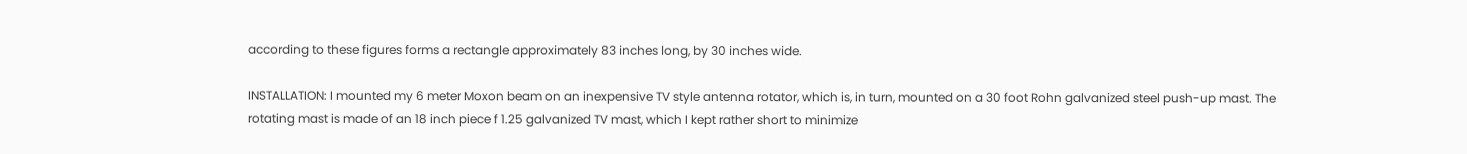according to these figures forms a rectangle approximately 83 inches long, by 30 inches wide.

INSTALLATION: I mounted my 6 meter Moxon beam on an inexpensive TV style antenna rotator, which is, in turn, mounted on a 30 foot Rohn galvanized steel push-up mast. The rotating mast is made of an 18 inch piece f 1.25 galvanized TV mast, which I kept rather short to minimize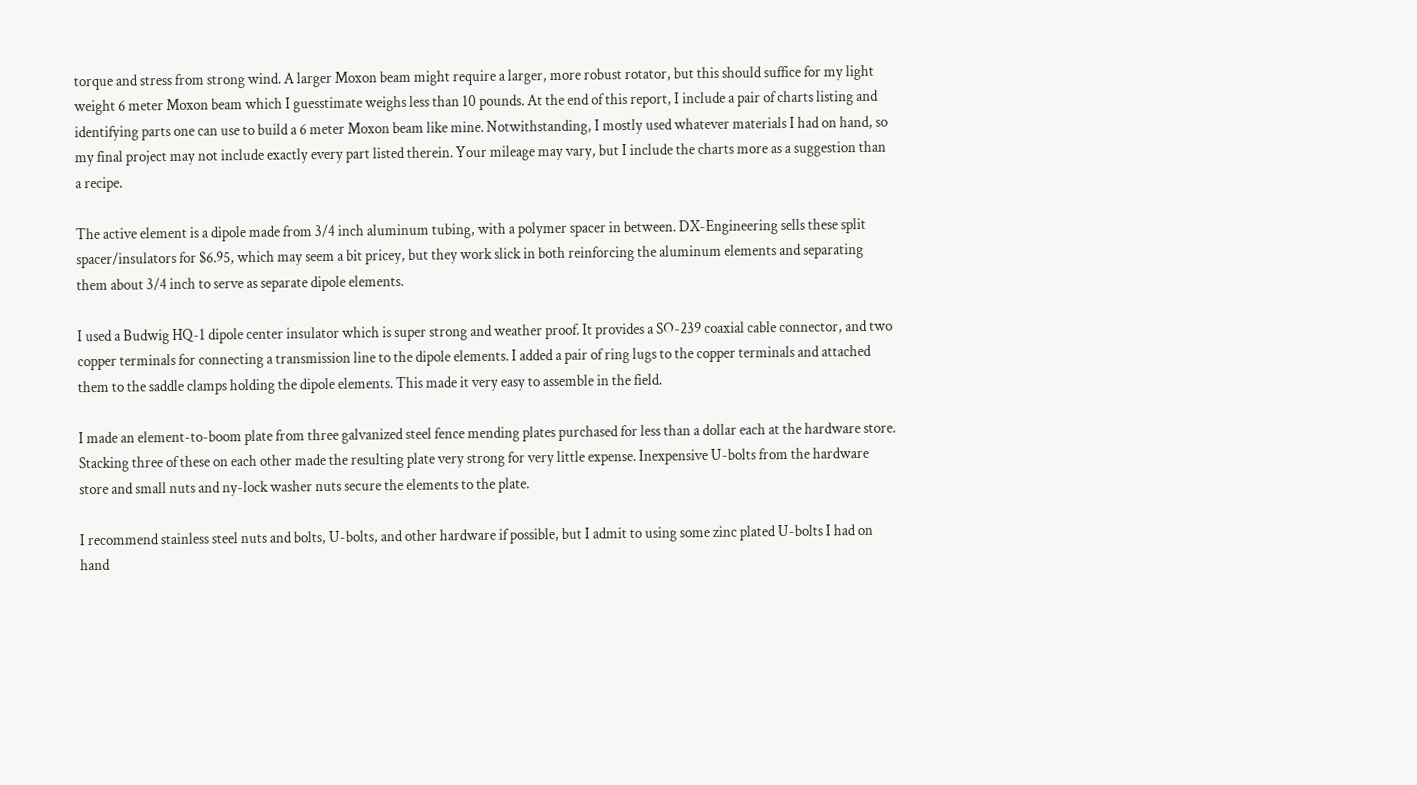torque and stress from strong wind. A larger Moxon beam might require a larger, more robust rotator, but this should suffice for my light weight 6 meter Moxon beam which I guesstimate weighs less than 10 pounds. At the end of this report, I include a pair of charts listing and identifying parts one can use to build a 6 meter Moxon beam like mine. Notwithstanding, I mostly used whatever materials I had on hand, so my final project may not include exactly every part listed therein. Your mileage may vary, but I include the charts more as a suggestion than a recipe.

The active element is a dipole made from 3/4 inch aluminum tubing, with a polymer spacer in between. DX-Engineering sells these split spacer/insulators for $6.95, which may seem a bit pricey, but they work slick in both reinforcing the aluminum elements and separating them about 3/4 inch to serve as separate dipole elements.

I used a Budwig HQ-1 dipole center insulator which is super strong and weather proof. It provides a SO-239 coaxial cable connector, and two copper terminals for connecting a transmission line to the dipole elements. I added a pair of ring lugs to the copper terminals and attached them to the saddle clamps holding the dipole elements. This made it very easy to assemble in the field.

I made an element-to-boom plate from three galvanized steel fence mending plates purchased for less than a dollar each at the hardware store. Stacking three of these on each other made the resulting plate very strong for very little expense. Inexpensive U-bolts from the hardware store and small nuts and ny-lock washer nuts secure the elements to the plate.

I recommend stainless steel nuts and bolts, U-bolts, and other hardware if possible, but I admit to using some zinc plated U-bolts I had on hand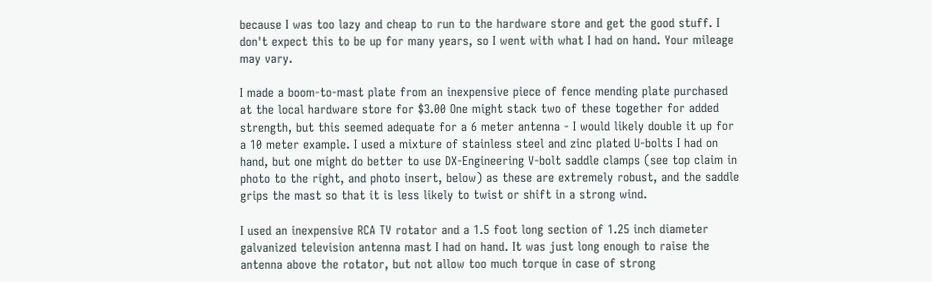because I was too lazy and cheap to run to the hardware store and get the good stuff. I don't expect this to be up for many years, so I went with what I had on hand. Your mileage may vary.

I made a boom-to-mast plate from an inexpensive piece of fence mending plate purchased at the local hardware store for $3.00 One might stack two of these together for added strength, but this seemed adequate for a 6 meter antenna - I would likely double it up for a 10 meter example. I used a mixture of stainless steel and zinc plated U-bolts I had on hand, but one might do better to use DX-Engineering V-bolt saddle clamps (see top claim in photo to the right, and photo insert, below) as these are extremely robust, and the saddle grips the mast so that it is less likely to twist or shift in a strong wind.

I used an inexpensive RCA TV rotator and a 1.5 foot long section of 1.25 inch diameter galvanized television antenna mast I had on hand. It was just long enough to raise the antenna above the rotator, but not allow too much torque in case of strong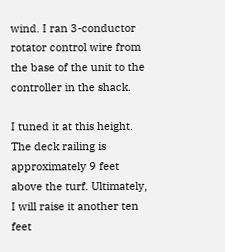wind. I ran 3-conductor rotator control wire from the base of the unit to the controller in the shack.

I tuned it at this height. The deck railing is approximately 9 feet above the turf. Ultimately, I will raise it another ten feet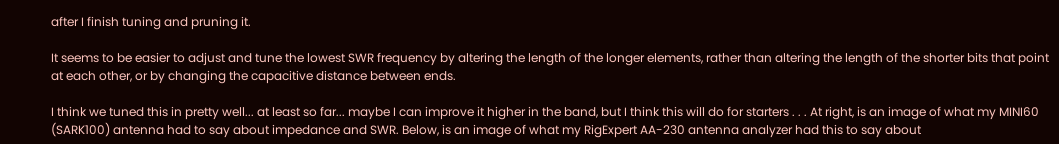after I finish tuning and pruning it.

It seems to be easier to adjust and tune the lowest SWR frequency by altering the length of the longer elements, rather than altering the length of the shorter bits that point at each other, or by changing the capacitive distance between ends.

I think we tuned this in pretty well... at least so far... maybe I can improve it higher in the band, but I think this will do for starters . . . At right, is an image of what my MINI60 (SARK100) antenna had to say about impedance and SWR. Below, is an image of what my RigExpert AA-230 antenna analyzer had this to say about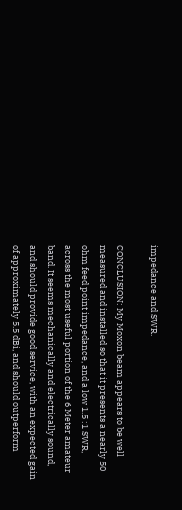impedance and SWR.

CONCLUSION: My Moxon beam appears to be well measured and installed so that it presents a nearly 50 ohm feed point impedance, and a low 1.5 :1 SWR, across the most useful portion of the 6 Meter amateur band. It seems mechanically and electrically sound, and should provide good service, with an expected gain of approximately 5.5 dBi, and should outperform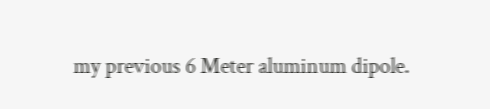my previous 6 Meter aluminum dipole.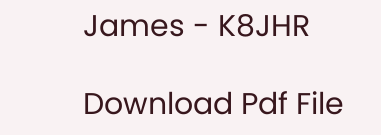James - K8JHR

Download Pdf File